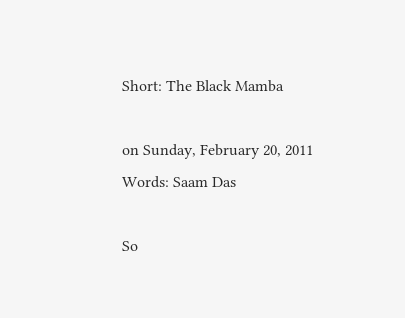Short: The Black Mamba

on Sunday, February 20, 2011
Words: Saam Das

So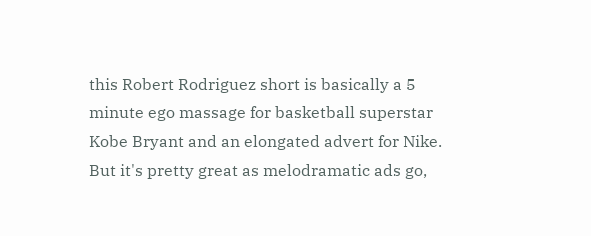this Robert Rodriguez short is basically a 5 minute ego massage for basketball superstar Kobe Bryant and an elongated advert for Nike. But it's pretty great as melodramatic ads go,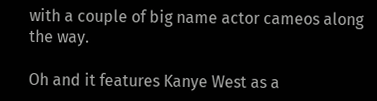with a couple of big name actor cameos along the way.

Oh and it features Kanye West as a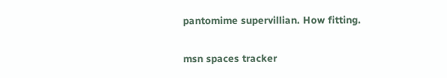pantomime supervillian. How fitting.

msn spaces tracker